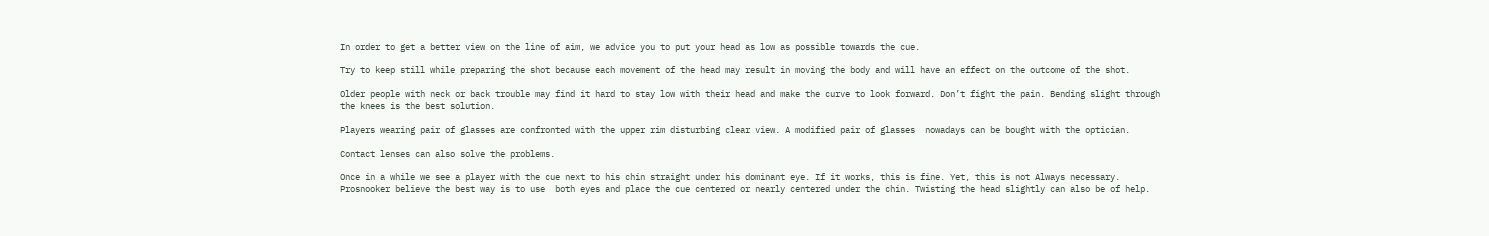In order to get a better view on the line of aim, we advice you to put your head as low as possible towards the cue.

Try to keep still while preparing the shot because each movement of the head may result in moving the body and will have an effect on the outcome of the shot.

Older people with neck or back trouble may find it hard to stay low with their head and make the curve to look forward. Don’t fight the pain. Bending slight through the knees is the best solution.

Players wearing pair of glasses are confronted with the upper rim disturbing clear view. A modified pair of glasses  nowadays can be bought with the optician.

Contact lenses can also solve the problems.

Once in a while we see a player with the cue next to his chin straight under his dominant eye. If it works, this is fine. Yet, this is not Always necessary. Prosnooker believe the best way is to use  both eyes and place the cue centered or nearly centered under the chin. Twisting the head slightly can also be of help.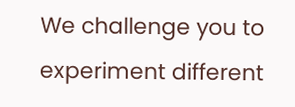We challenge you to experiment different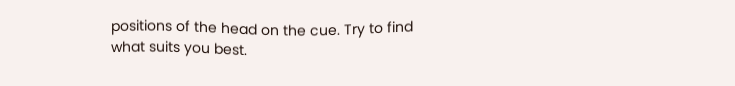positions of the head on the cue. Try to find what suits you best.